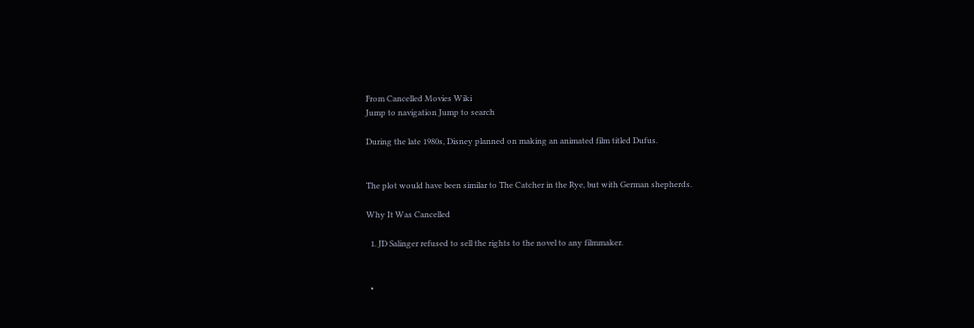From Cancelled Movies Wiki
Jump to navigation Jump to search

During the late 1980s, Disney planned on making an animated film titled Dufus.


The plot would have been similar to The Catcher in the Rye, but with German shepherds.

Why It Was Cancelled

  1. JD Salinger refused to sell the rights to the novel to any filmmaker.


  •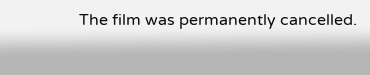The film was permanently cancelled.